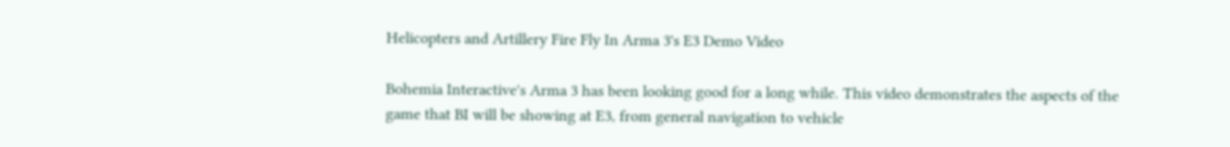Helicopters and Artillery Fire Fly In Arma 3's E3 Demo Video

Bohemia Interactive's Arma 3 has been looking good for a long while. This video demonstrates the aspects of the game that BI will be showing at E3, from general navigation to vehicle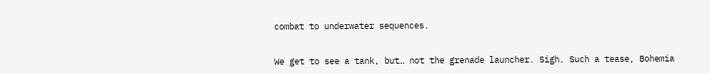combat to underwater sequences.


We get to see a tank, but… not the grenade launcher. Sigh. Such a tease, Bohemia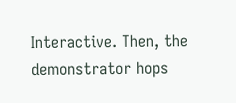Interactive. Then, the demonstrator hops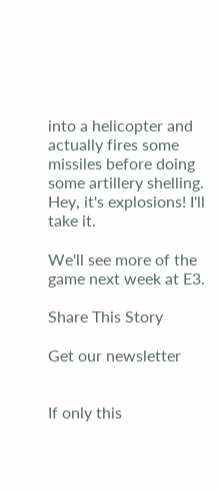into a helicopter and actually fires some missiles before doing some artillery shelling. Hey, it's explosions! I'll take it.

We'll see more of the game next week at E3.

Share This Story

Get our newsletter


If only this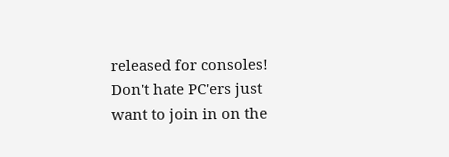released for consoles! Don't hate PC'ers just want to join in on the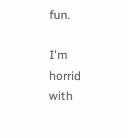fun.

I'm horrid with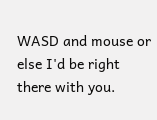WASD and mouse or else I'd be right there with you.